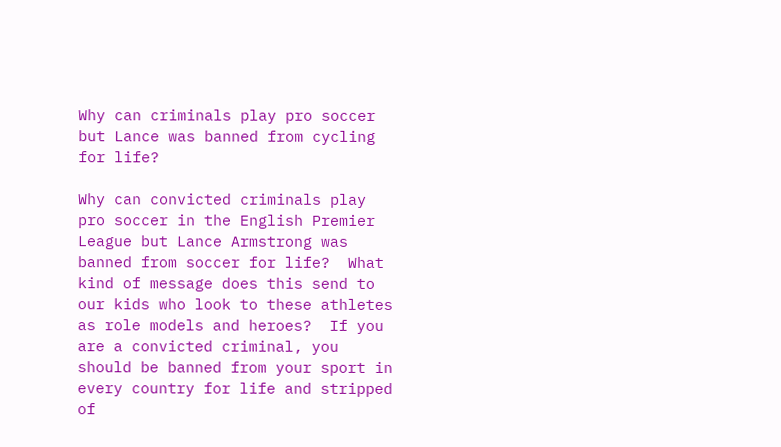Why can criminals play pro soccer but Lance was banned from cycling for life?

Why can convicted criminals play pro soccer in the English Premier League but Lance Armstrong was banned from soccer for life?  What kind of message does this send to our kids who look to these athletes as role models and heroes?  If you are a convicted criminal, you should be banned from your sport in every country for life and stripped of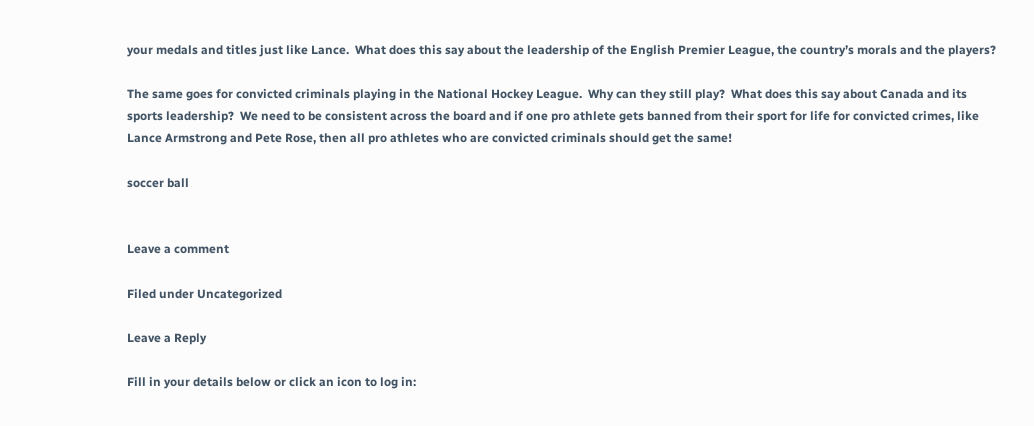your medals and titles just like Lance.  What does this say about the leadership of the English Premier League, the country’s morals and the players?

The same goes for convicted criminals playing in the National Hockey League.  Why can they still play?  What does this say about Canada and its sports leadership?  We need to be consistent across the board and if one pro athlete gets banned from their sport for life for convicted crimes, like Lance Armstrong and Pete Rose, then all pro athletes who are convicted criminals should get the same!

soccer ball


Leave a comment

Filed under Uncategorized

Leave a Reply

Fill in your details below or click an icon to log in: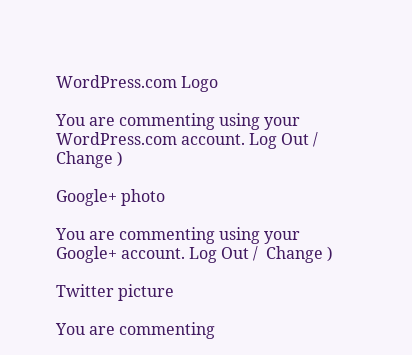WordPress.com Logo

You are commenting using your WordPress.com account. Log Out /  Change )

Google+ photo

You are commenting using your Google+ account. Log Out /  Change )

Twitter picture

You are commenting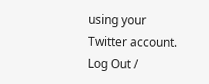using your Twitter account. Log Out /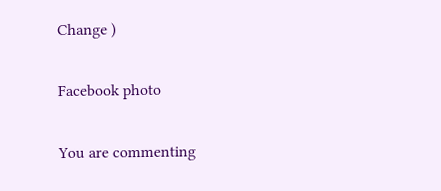Change )

Facebook photo

You are commenting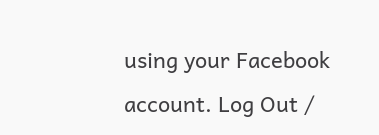using your Facebook account. Log Out /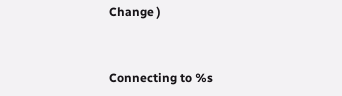Change )


Connecting to %s